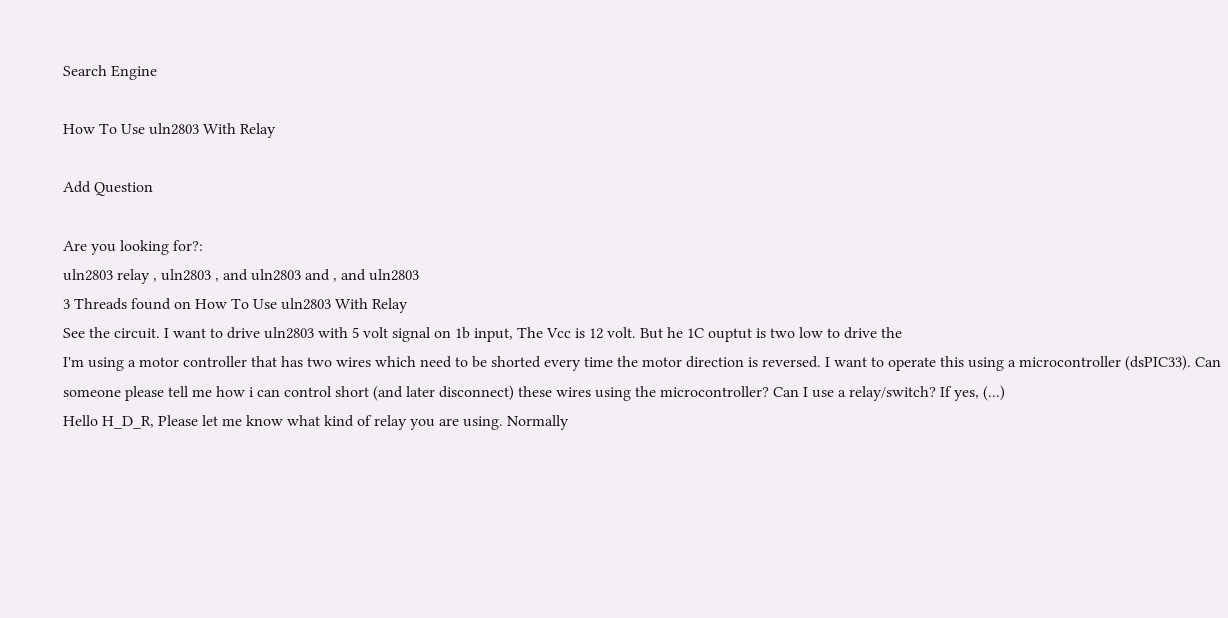Search Engine

How To Use uln2803 With Relay

Add Question

Are you looking for?:
uln2803 relay , uln2803 , and uln2803 and , and uln2803
3 Threads found on How To Use uln2803 With Relay
See the circuit. I want to drive uln2803 with 5 volt signal on 1b input, The Vcc is 12 volt. But he 1C ouptut is two low to drive the
I'm using a motor controller that has two wires which need to be shorted every time the motor direction is reversed. I want to operate this using a microcontroller (dsPIC33). Can someone please tell me how i can control short (and later disconnect) these wires using the microcontroller? Can I use a relay/switch? If yes, (...)
Hello H_D_R, Please let me know what kind of relay you are using. Normally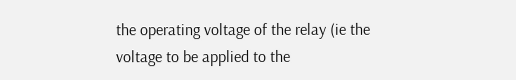the operating voltage of the relay (ie the voltage to be applied to the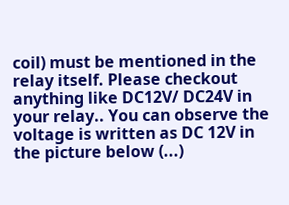coil) must be mentioned in the relay itself. Please checkout anything like DC12V/ DC24V in your relay.. You can observe the voltage is written as DC 12V in the picture below (...)